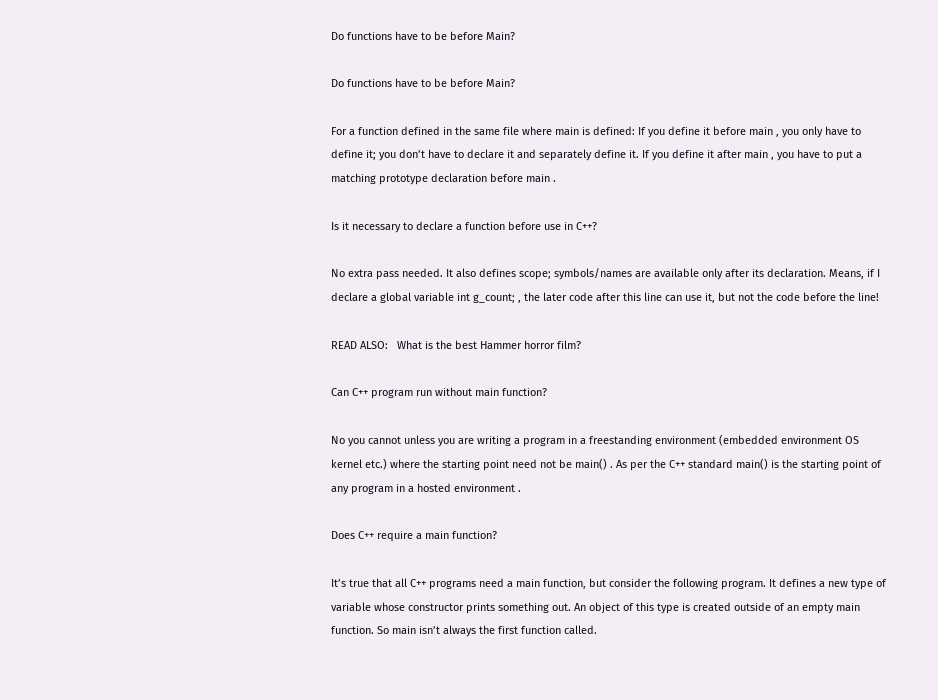Do functions have to be before Main?

Do functions have to be before Main?

For a function defined in the same file where main is defined: If you define it before main , you only have to define it; you don’t have to declare it and separately define it. If you define it after main , you have to put a matching prototype declaration before main .

Is it necessary to declare a function before use in C++?

No extra pass needed. It also defines scope; symbols/names are available only after its declaration. Means, if I declare a global variable int g_count; , the later code after this line can use it, but not the code before the line!

READ ALSO:   What is the best Hammer horror film?

Can C++ program run without main function?

No you cannot unless you are writing a program in a freestanding environment (embedded environment OS kernel etc.) where the starting point need not be main() . As per the C++ standard main() is the starting point of any program in a hosted environment .

Does C++ require a main function?

It’s true that all C++ programs need a main function, but consider the following program. It defines a new type of variable whose constructor prints something out. An object of this type is created outside of an empty main function. So main isn’t always the first function called.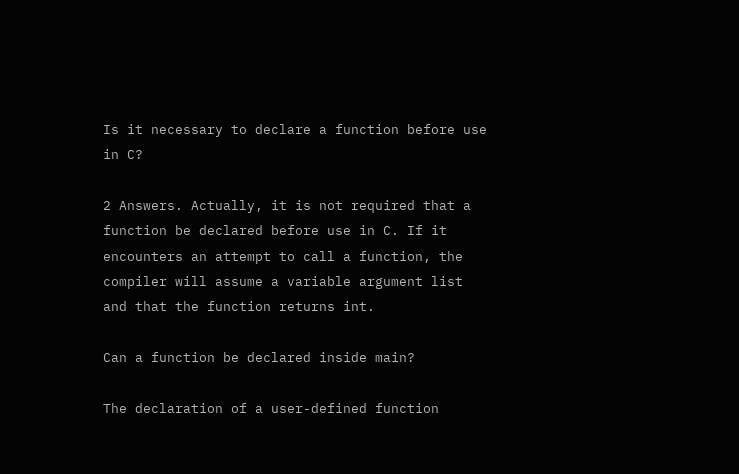Is it necessary to declare a function before use in C?

2 Answers. Actually, it is not required that a function be declared before use in C. If it encounters an attempt to call a function, the compiler will assume a variable argument list and that the function returns int.

Can a function be declared inside main?

The declaration of a user-defined function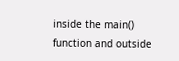inside the main() function and outside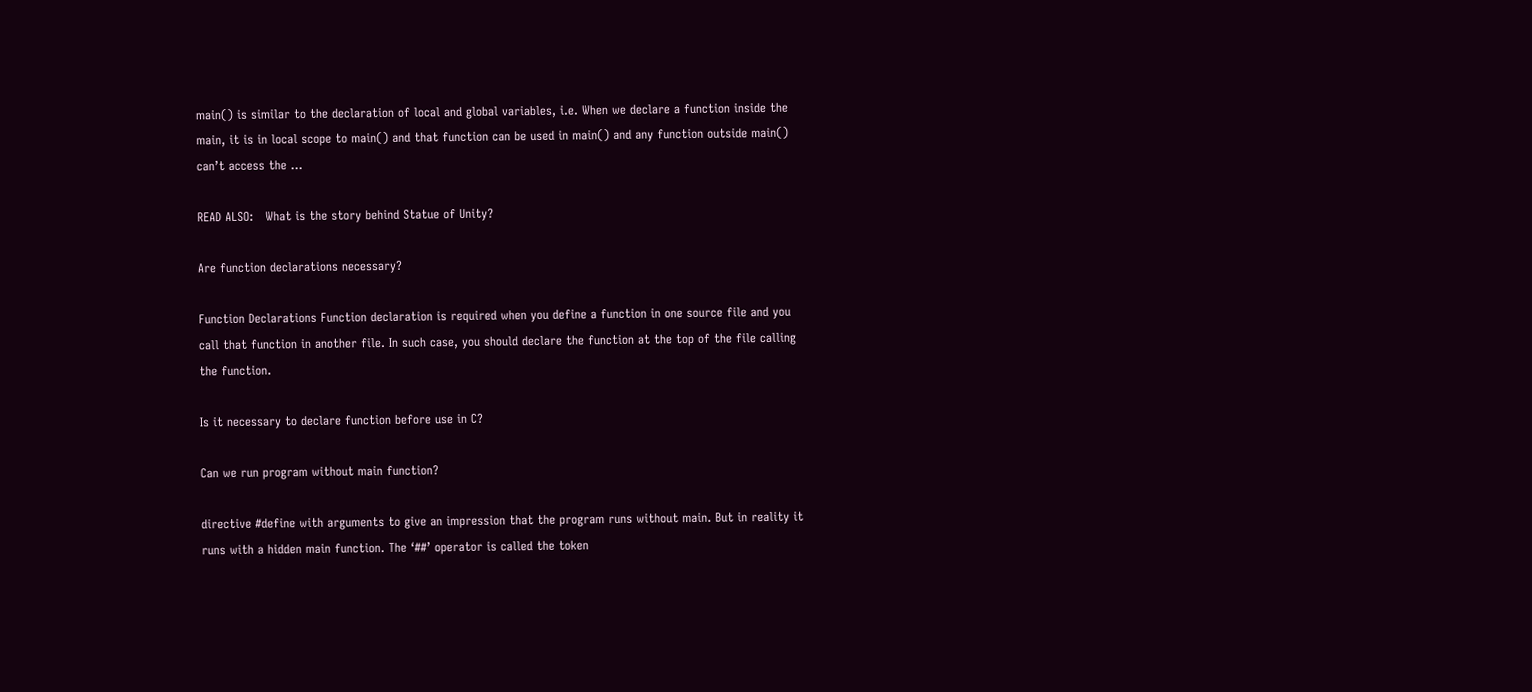main() is similar to the declaration of local and global variables, i.e. When we declare a function inside the main, it is in local scope to main() and that function can be used in main() and any function outside main() can’t access the …

READ ALSO:   What is the story behind Statue of Unity?

Are function declarations necessary?

Function Declarations Function declaration is required when you define a function in one source file and you call that function in another file. In such case, you should declare the function at the top of the file calling the function.

Is it necessary to declare function before use in C?

Can we run program without main function?

directive #define with arguments to give an impression that the program runs without main. But in reality it runs with a hidden main function. The ‘##’ operator is called the token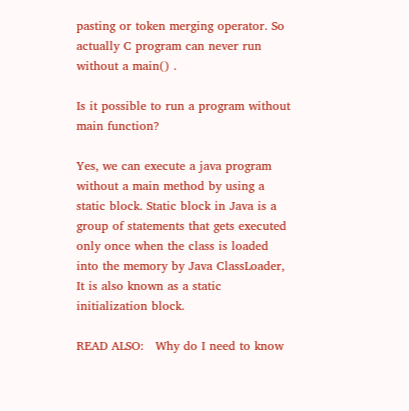pasting or token merging operator. So actually C program can never run without a main() .

Is it possible to run a program without main function?

Yes, we can execute a java program without a main method by using a static block. Static block in Java is a group of statements that gets executed only once when the class is loaded into the memory by Java ClassLoader, It is also known as a static initialization block.

READ ALSO:   Why do I need to know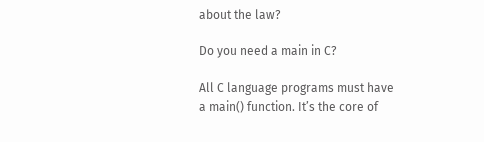about the law?

Do you need a main in C?

All C language programs must have a main() function. It’s the core of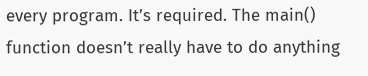every program. It’s required. The main() function doesn’t really have to do anything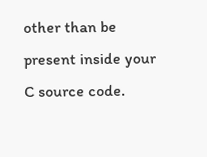other than be present inside your C source code.